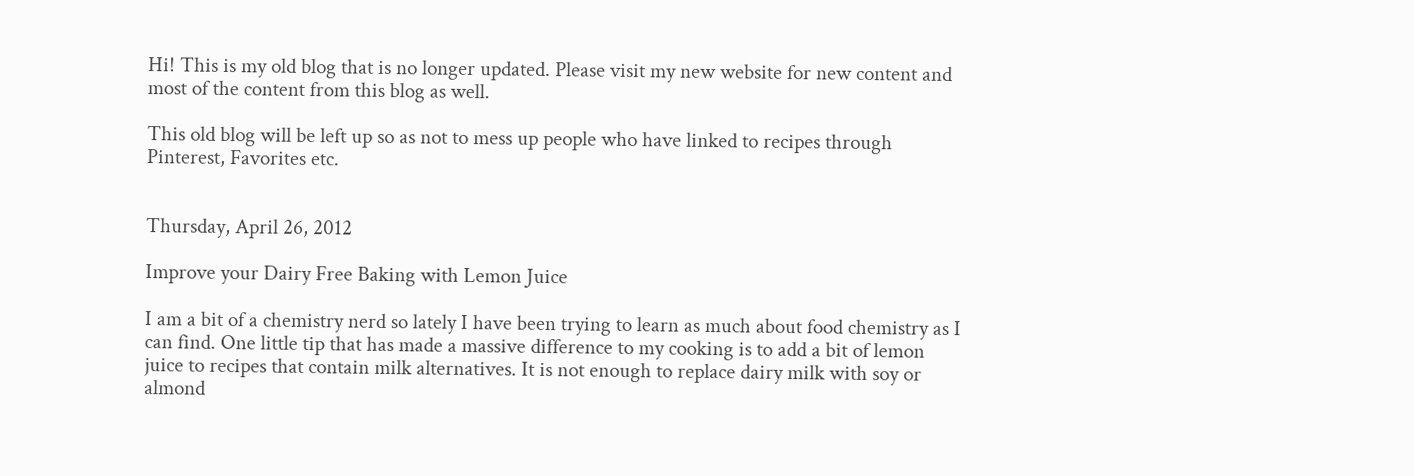Hi! This is my old blog that is no longer updated. Please visit my new website for new content and most of the content from this blog as well.

This old blog will be left up so as not to mess up people who have linked to recipes through Pinterest, Favorites etc.


Thursday, April 26, 2012

Improve your Dairy Free Baking with Lemon Juice

I am a bit of a chemistry nerd so lately I have been trying to learn as much about food chemistry as I can find. One little tip that has made a massive difference to my cooking is to add a bit of lemon juice to recipes that contain milk alternatives. It is not enough to replace dairy milk with soy or almond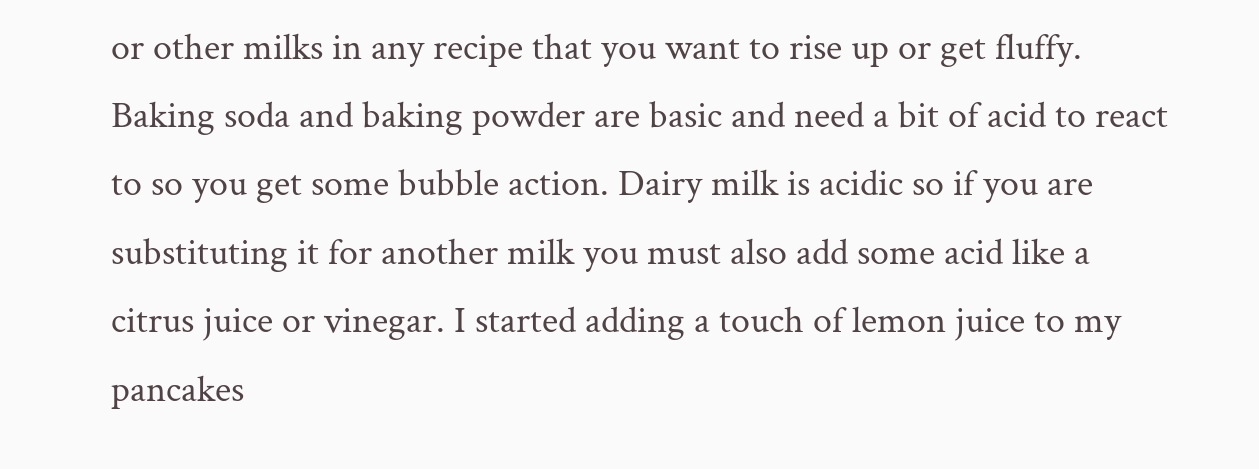or other milks in any recipe that you want to rise up or get fluffy. Baking soda and baking powder are basic and need a bit of acid to react to so you get some bubble action. Dairy milk is acidic so if you are substituting it for another milk you must also add some acid like a citrus juice or vinegar. I started adding a touch of lemon juice to my pancakes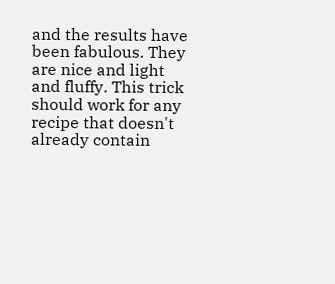and the results have been fabulous. They are nice and light and fluffy. This trick should work for any recipe that doesn't already contain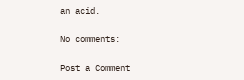an acid.

No comments:

Post a Comment